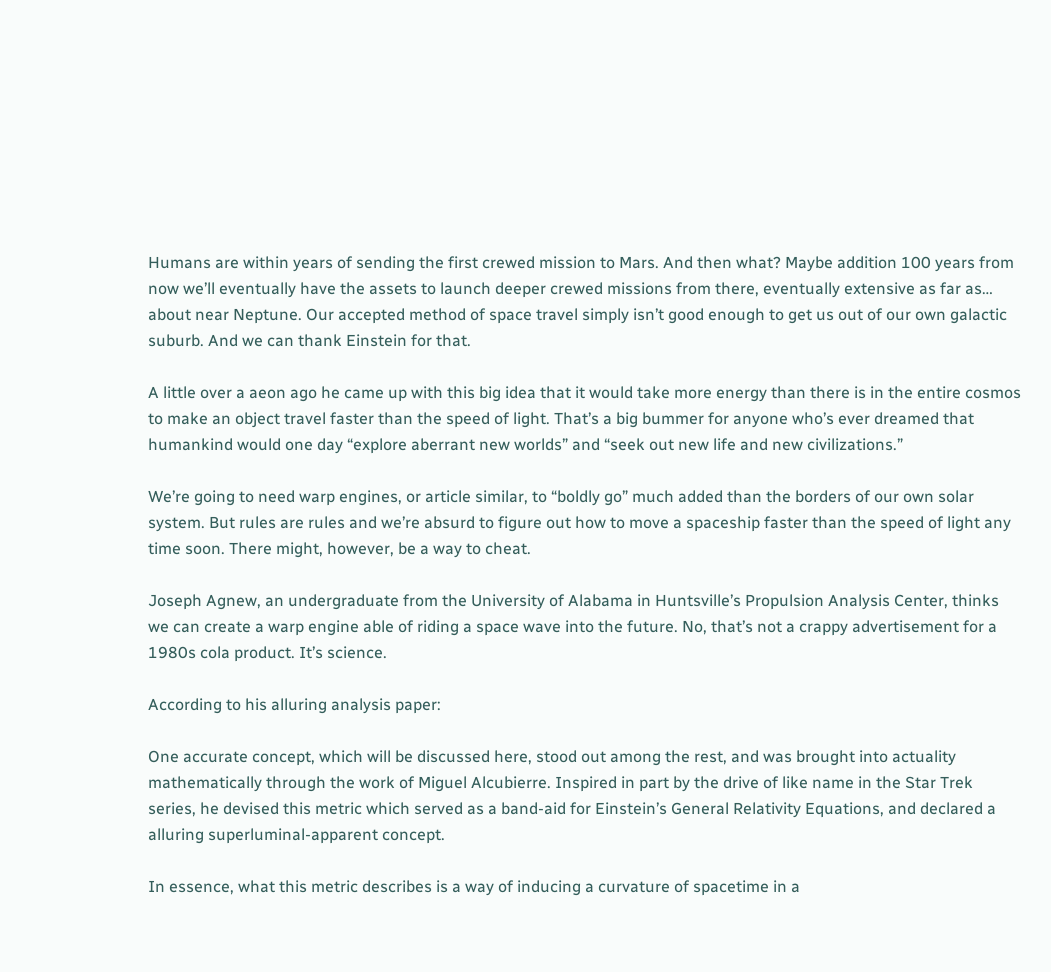Humans are within years of sending the first crewed mission to Mars. And then what? Maybe addition 100 years from now we’ll eventually have the assets to launch deeper crewed missions from there, eventually extensive as far as… about near Neptune. Our accepted method of space travel simply isn’t good enough to get us out of our own galactic suburb. And we can thank Einstein for that.

A little over a aeon ago he came up with this big idea that it would take more energy than there is in the entire cosmos to make an object travel faster than the speed of light. That’s a big bummer for anyone who’s ever dreamed that humankind would one day “explore aberrant new worlds” and “seek out new life and new civilizations.”

We’re going to need warp engines, or article similar, to “boldly go” much added than the borders of our own solar system. But rules are rules and we’re absurd to figure out how to move a spaceship faster than the speed of light any time soon. There might, however, be a way to cheat.

Joseph Agnew, an undergraduate from the University of Alabama in Huntsville’s Propulsion Analysis Center, thinks we can create a warp engine able of riding a space wave into the future. No, that’s not a crappy advertisement for a 1980s cola product. It’s science.

According to his alluring analysis paper:

One accurate concept, which will be discussed here, stood out among the rest, and was brought into actuality mathematically through the work of Miguel Alcubierre. Inspired in part by the drive of like name in the Star Trek series, he devised this metric which served as a band-aid for Einstein’s General Relativity Equations, and declared a alluring superluminal-apparent concept.

In essence, what this metric describes is a way of inducing a curvature of spacetime in a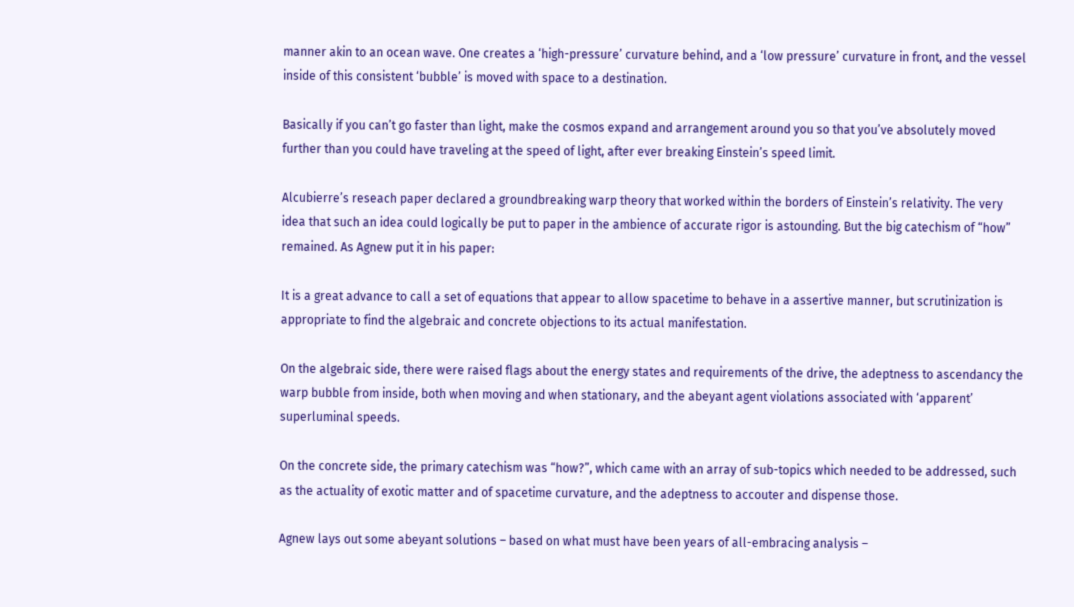manner akin to an ocean wave. One creates a ‘high-pressure’ curvature behind, and a ‘low pressure’ curvature in front, and the vessel inside of this consistent ‘bubble’ is moved with space to a destination.

Basically if you can’t go faster than light, make the cosmos expand and arrangement around you so that you’ve absolutely moved further than you could have traveling at the speed of light, after ever breaking Einstein’s speed limit.

Alcubierre’s reseach paper declared a groundbreaking warp theory that worked within the borders of Einstein’s relativity. The very idea that such an idea could logically be put to paper in the ambience of accurate rigor is astounding. But the big catechism of “how” remained. As Agnew put it in his paper:

It is a great advance to call a set of equations that appear to allow spacetime to behave in a assertive manner, but scrutinization is appropriate to find the algebraic and concrete objections to its actual manifestation.

On the algebraic side, there were raised flags about the energy states and requirements of the drive, the adeptness to ascendancy the warp bubble from inside, both when moving and when stationary, and the abeyant agent violations associated with ‘apparent’ superluminal speeds.

On the concrete side, the primary catechism was “how?”, which came with an array of sub-topics which needed to be addressed, such as the actuality of exotic matter and of spacetime curvature, and the adeptness to accouter and dispense those.

Agnew lays out some abeyant solutions – based on what must have been years of all-embracing analysis –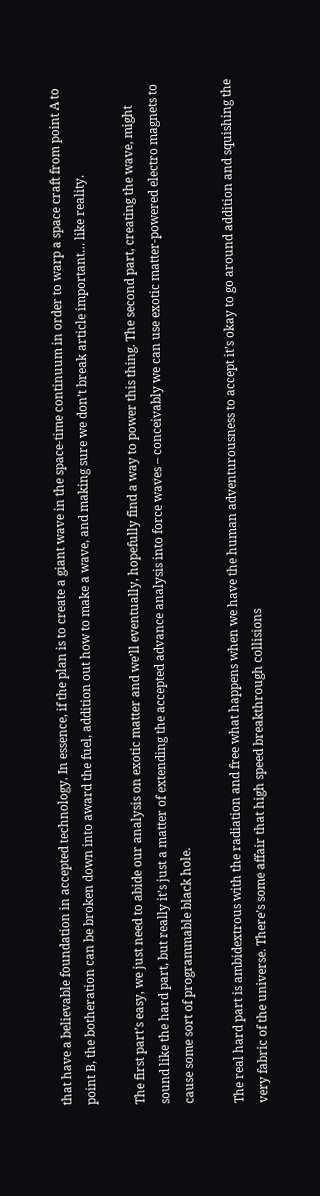that have a believable foundation in accepted technology. In essence, if the plan is to create a giant wave in the space-time continuum in order to warp a space craft from point A to point B, the botheration can be broken down into award the fuel, addition out how to make a wave, and making sure we don’t break article important… like reality.

The first part’s easy, we just need to abide our analysis on exotic matter and we’ll eventually, hopefully find a way to power this thing. The second part, creating the wave, might sound like the hard part, but really it’s just a matter of extending the accepted advance analysis into force waves – conceivably we can use exotic matter-powered electro magnets to cause some sort of programmable black hole.

The real hard part is ambidextrous with the radiation and free what happens when we have the human adventurousness to accept it’s okay to go around addition and squishing the very fabric of the universe. There’s some affair that high speed breakthrough collisions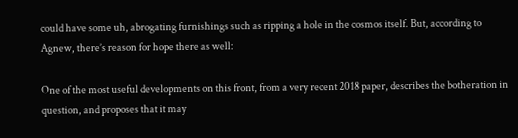could have some uh, abrogating furnishings such as ripping a hole in the cosmos itself. But, according to Agnew, there’s reason for hope there as well:

One of the most useful developments on this front, from a very recent 2018 paper, describes the botheration in question, and proposes that it may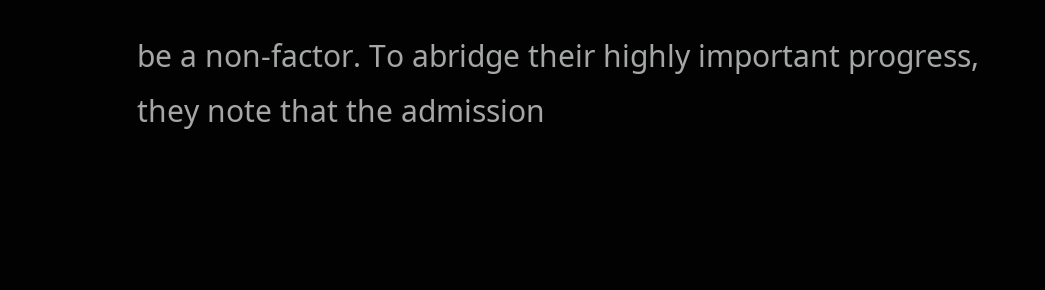be a non-factor. To abridge their highly important progress, they note that the admission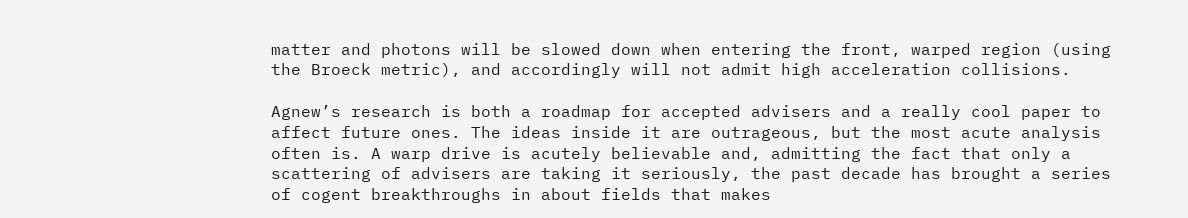matter and photons will be slowed down when entering the front, warped region (using the Broeck metric), and accordingly will not admit high acceleration collisions.

Agnew’s research is both a roadmap for accepted advisers and a really cool paper to affect future ones. The ideas inside it are outrageous, but the most acute analysis often is. A warp drive is acutely believable and, admitting the fact that only a scattering of advisers are taking it seriously, the past decade has brought a series of cogent breakthroughs in about fields that makes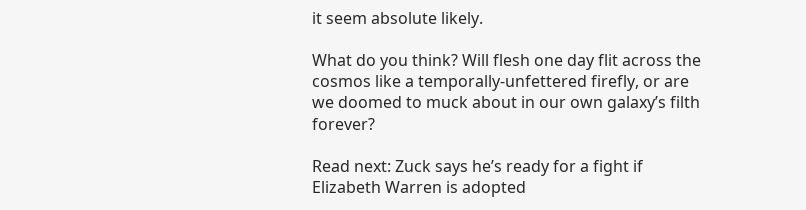it seem absolute likely.

What do you think? Will flesh one day flit across the cosmos like a temporally-unfettered firefly, or are we doomed to muck about in our own galaxy’s filth forever?

Read next: Zuck says he’s ready for a fight if Elizabeth Warren is adopted